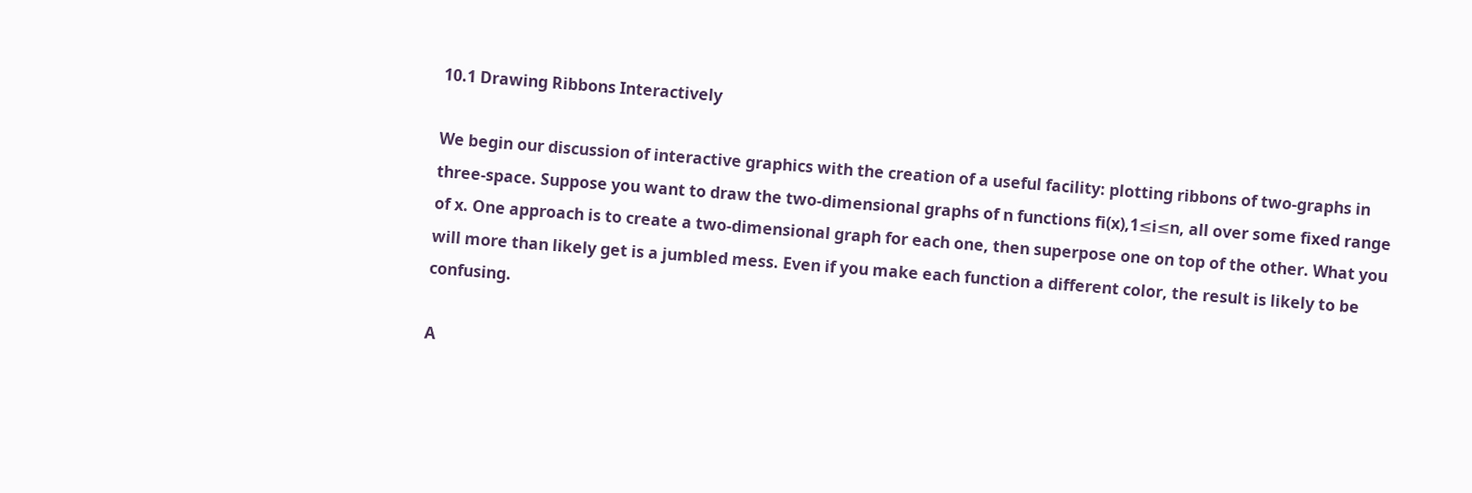10.1 Drawing Ribbons Interactively

We begin our discussion of interactive graphics with the creation of a useful facility: plotting ribbons of two-graphs in three-space. Suppose you want to draw the two-dimensional graphs of n functions fi(x),1≤i≤n, all over some fixed range of x. One approach is to create a two-dimensional graph for each one, then superpose one on top of the other. What you will more than likely get is a jumbled mess. Even if you make each function a different color, the result is likely to be confusing.

A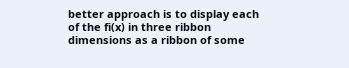better approach is to display each of the fi(x) in three ribbon dimensions as a ribbon of some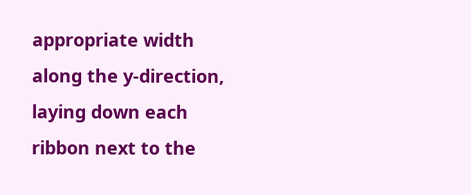appropriate width along the y-direction, laying down each ribbon next to the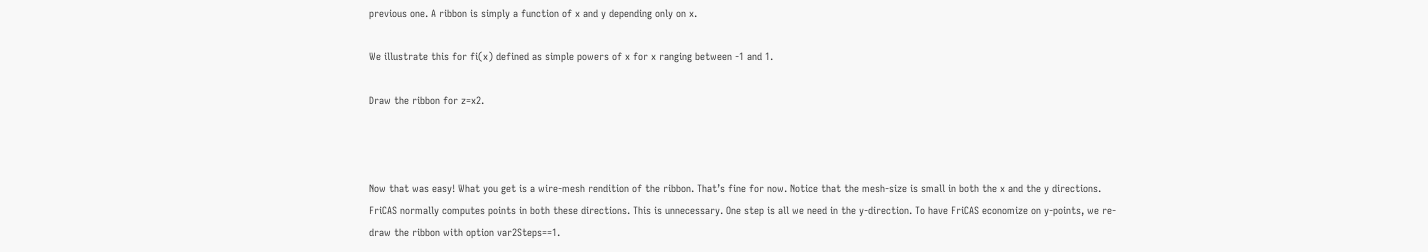previous one. A ribbon is simply a function of x and y depending only on x.

We illustrate this for fi(x) defined as simple powers of x for x ranging between -1 and 1.

Draw the ribbon for z=x2.



Now that was easy! What you get is a wire-mesh rendition of the ribbon. That’s fine for now. Notice that the mesh-size is small in both the x and the y directions. FriCAS normally computes points in both these directions. This is unnecessary. One step is all we need in the y-direction. To have FriCAS economize on y-points, we re-draw the ribbon with option var2Steps==1.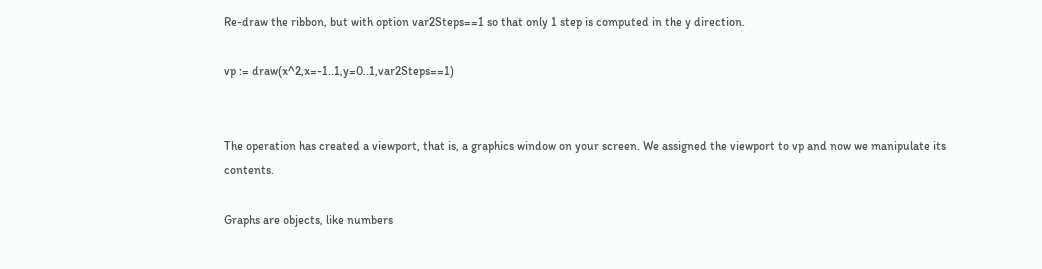Re-draw the ribbon, but with option var2Steps==1 so that only 1 step is computed in the y direction.

vp := draw(x^2,x=-1..1,y=0..1,var2Steps==1)


The operation has created a viewport, that is, a graphics window on your screen. We assigned the viewport to vp and now we manipulate its contents.

Graphs are objects, like numbers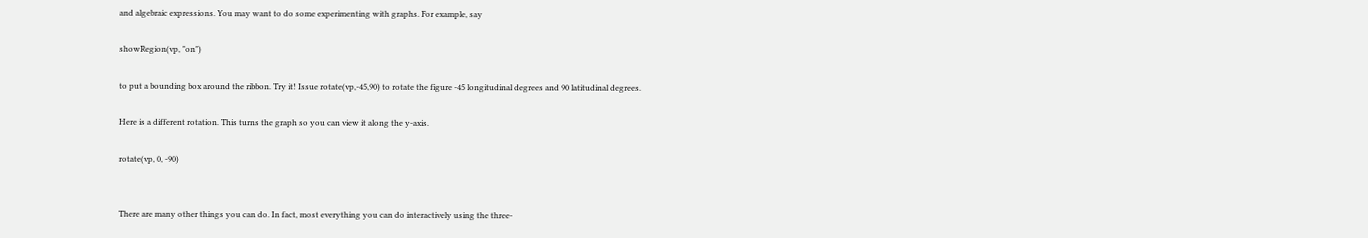and algebraic expressions. You may want to do some experimenting with graphs. For example, say

showRegion(vp, "on")

to put a bounding box around the ribbon. Try it! Issue rotate(vp,-45,90) to rotate the figure -45 longitudinal degrees and 90 latitudinal degrees.

Here is a different rotation. This turns the graph so you can view it along the y-axis.

rotate(vp, 0, -90)


There are many other things you can do. In fact, most everything you can do interactively using the three-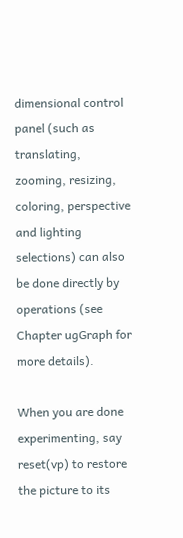dimensional control panel (such as translating, zooming, resizing, coloring, perspective and lighting selections) can also be done directly by operations (see Chapter ugGraph for more details).

When you are done experimenting, say reset(vp) to restore the picture to its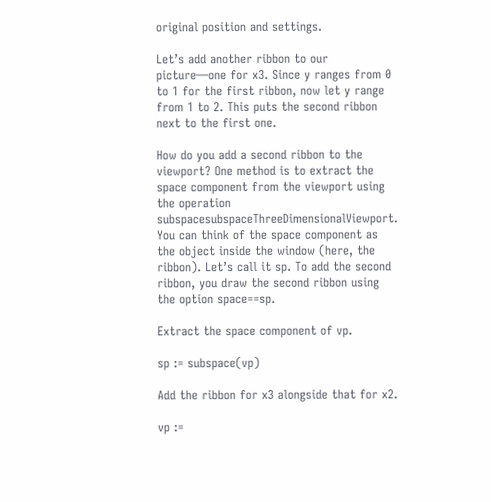original position and settings.

Let’s add another ribbon to our picture—one for x3. Since y ranges from 0 to 1 for the first ribbon, now let y range from 1 to 2. This puts the second ribbon next to the first one.

How do you add a second ribbon to the viewport? One method is to extract the space component from the viewport using the operation subspacesubspaceThreeDimensionalViewport. You can think of the space component as the object inside the window (here, the ribbon). Let’s call it sp. To add the second ribbon, you draw the second ribbon using the option space==sp.

Extract the space component of vp.

sp := subspace(vp)

Add the ribbon for x3 alongside that for x2.

vp :=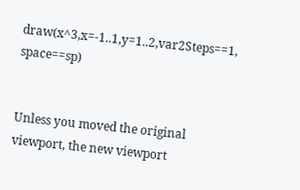draw(x^3,x=-1..1,y=1..2,var2Steps==1, space==sp)


Unless you moved the original viewport, the new viewport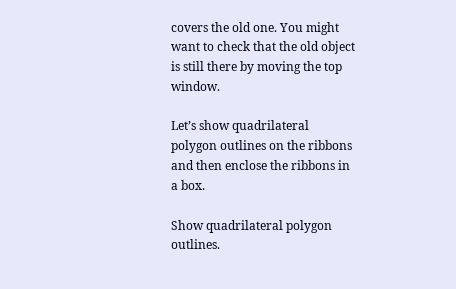covers the old one. You might want to check that the old object is still there by moving the top window.

Let’s show quadrilateral polygon outlines on the ribbons and then enclose the ribbons in a box.

Show quadrilateral polygon outlines.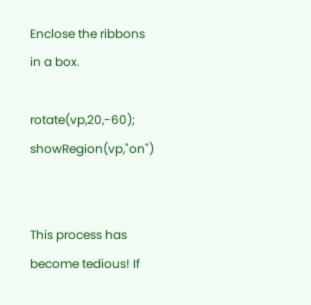Enclose the ribbons in a box.

rotate(vp,20,-60); showRegion(vp,"on")


This process has become tedious! If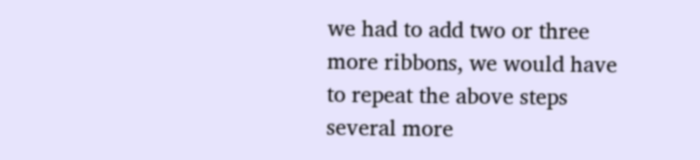we had to add two or three more ribbons, we would have to repeat the above steps several more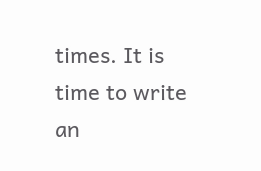times. It is time to write an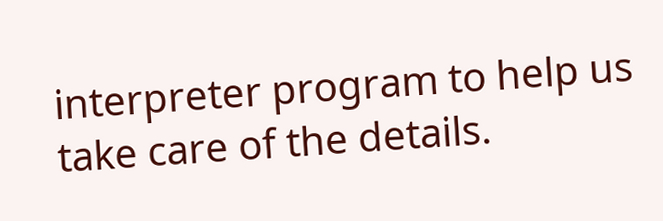interpreter program to help us take care of the details.